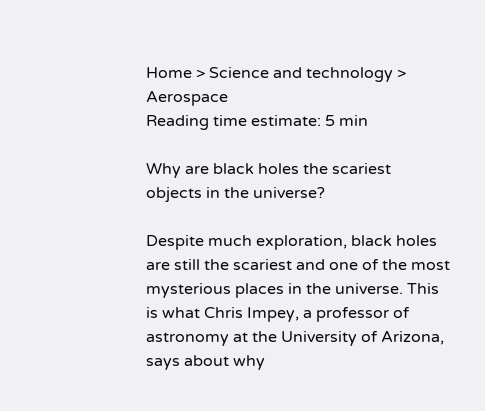Home > Science and technology > Aerospace
Reading time estimate: 5 min

Why are black holes the scariest objects in the universe?

Despite much exploration, black holes are still the scariest and one of the most mysterious places in the universe. This is what Chris Impey, a professor of astronomy at the University of Arizona, says about why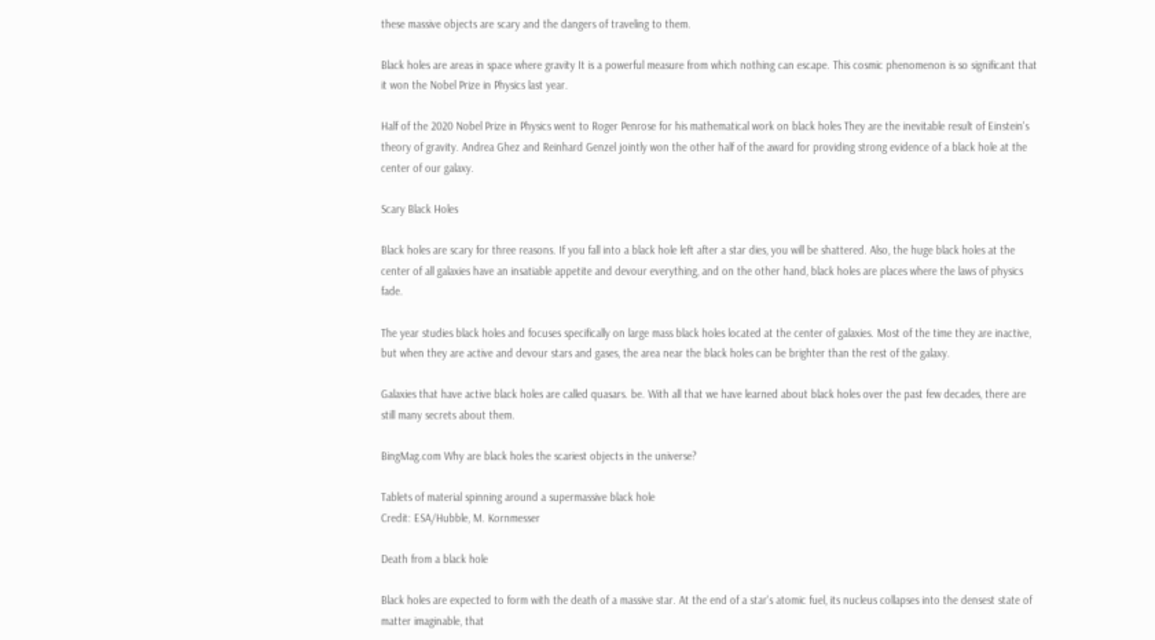these massive objects are scary and the dangers of traveling to them.

Black holes are areas in space where gravity It is a powerful measure from which nothing can escape. This cosmic phenomenon is so significant that it won the Nobel Prize in Physics last year.

Half of the 2020 Nobel Prize in Physics went to Roger Penrose for his mathematical work on black holes They are the inevitable result of Einstein's theory of gravity. Andrea Ghez and Reinhard Genzel jointly won the other half of the award for providing strong evidence of a black hole at the center of our galaxy.

Scary Black Holes

Black holes are scary for three reasons. If you fall into a black hole left after a star dies, you will be shattered. Also, the huge black holes at the center of all galaxies have an insatiable appetite and devour everything, and on the other hand, black holes are places where the laws of physics fade.

The year studies black holes and focuses specifically on large mass black holes located at the center of galaxies. Most of the time they are inactive, but when they are active and devour stars and gases, the area near the black holes can be brighter than the rest of the galaxy.

Galaxies that have active black holes are called quasars. be. With all that we have learned about black holes over the past few decades, there are still many secrets about them.

BingMag.com Why are black holes the scariest objects in the universe?

Tablets of material spinning around a supermassive black hole
Credit: ESA/Hubble, M. Kornmesser

Death from a black hole

Black holes are expected to form with the death of a massive star. At the end of a star's atomic fuel, its nucleus collapses into the densest state of matter imaginable, that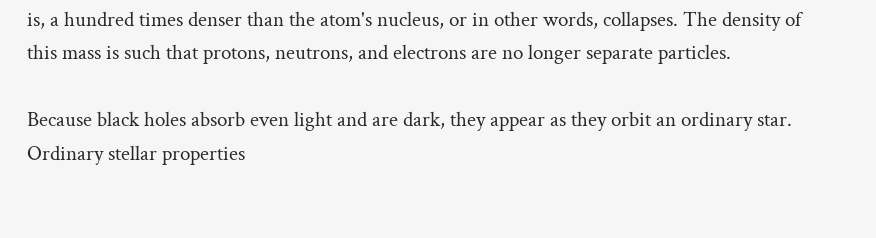is, a hundred times denser than the atom's nucleus, or in other words, collapses. The density of this mass is such that protons, neutrons, and electrons are no longer separate particles.

Because black holes absorb even light and are dark, they appear as they orbit an ordinary star. Ordinary stellar properties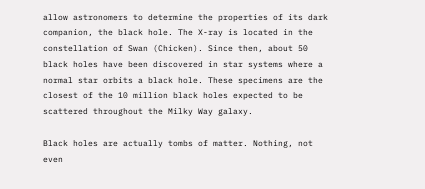allow astronomers to determine the properties of its dark companion, the black hole. The X-ray is located in the constellation of Swan (Chicken). Since then, about 50 black holes have been discovered in star systems where a normal star orbits a black hole. These specimens are the closest of the 10 million black holes expected to be scattered throughout the Milky Way galaxy.

Black holes are actually tombs of matter. Nothing, not even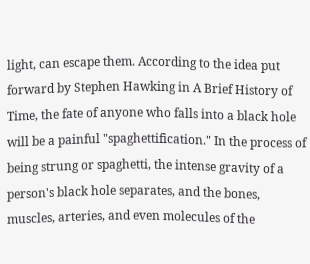light, can escape them. According to the idea put forward by Stephen Hawking in A Brief History of Time, the fate of anyone who falls into a black hole will be a painful "spaghettification." In the process of being strung or spaghetti, the intense gravity of a person's black hole separates, and the bones, muscles, arteries, and even molecules of the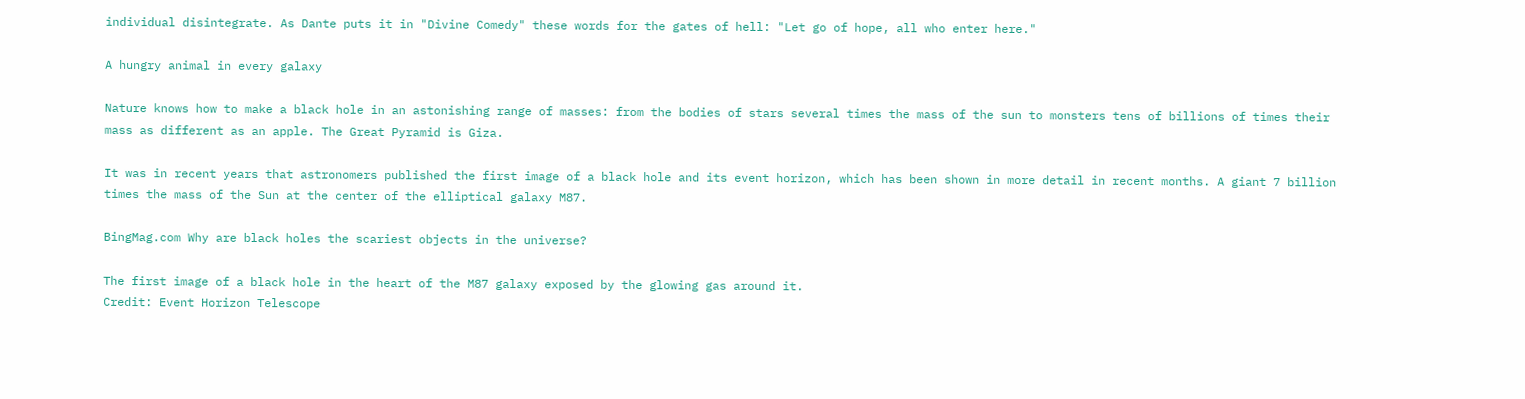individual disintegrate. As Dante puts it in "Divine Comedy" these words for the gates of hell: "Let go of hope, all who enter here."

A hungry animal in every galaxy

Nature knows how to make a black hole in an astonishing range of masses: from the bodies of stars several times the mass of the sun to monsters tens of billions of times their mass as different as an apple. The Great Pyramid is Giza.

It was in recent years that astronomers published the first image of a black hole and its event horizon, which has been shown in more detail in recent months. A giant 7 billion times the mass of the Sun at the center of the elliptical galaxy M87.

BingMag.com Why are black holes the scariest objects in the universe?

The first image of a black hole in the heart of the M87 galaxy exposed by the glowing gas around it.
Credit: Event Horizon Telescope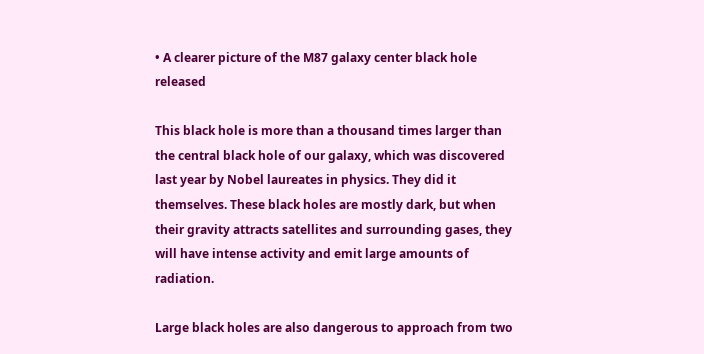• A clearer picture of the M87 galaxy center black hole released

This black hole is more than a thousand times larger than the central black hole of our galaxy, which was discovered last year by Nobel laureates in physics. They did it themselves. These black holes are mostly dark, but when their gravity attracts satellites and surrounding gases, they will have intense activity and emit large amounts of radiation.

Large black holes are also dangerous to approach from two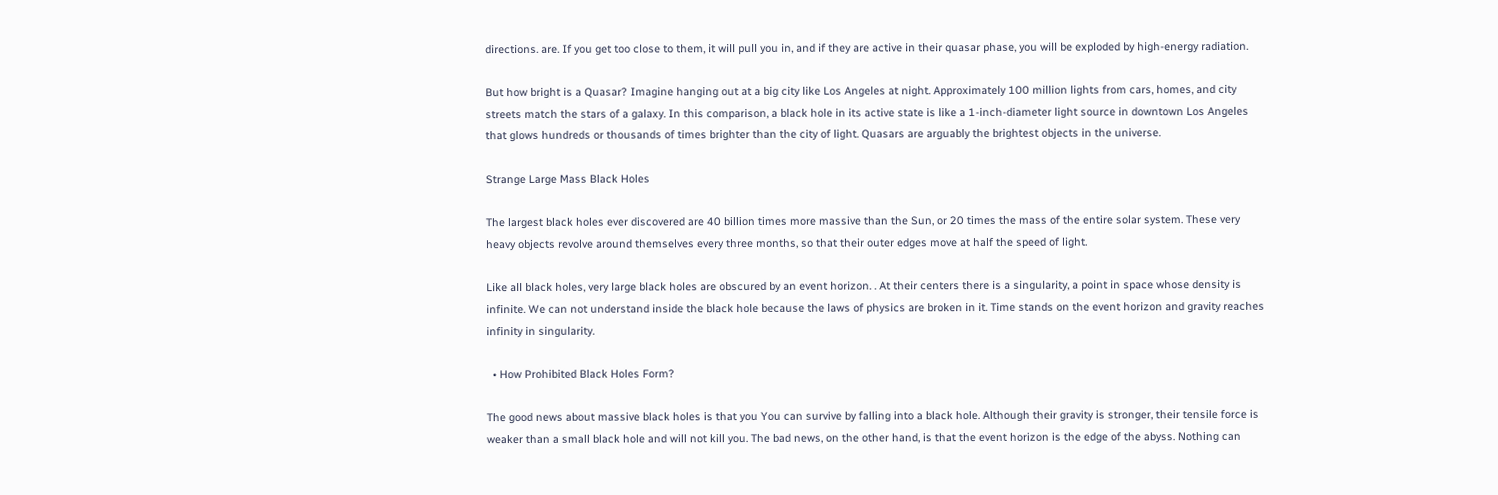directions. are. If you get too close to them, it will pull you in, and if they are active in their quasar phase, you will be exploded by high-energy radiation.

But how bright is a Quasar? Imagine hanging out at a big city like Los Angeles at night. Approximately 100 million lights from cars, homes, and city streets match the stars of a galaxy. In this comparison, a black hole in its active state is like a 1-inch-diameter light source in downtown Los Angeles that glows hundreds or thousands of times brighter than the city of light. Quasars are arguably the brightest objects in the universe.

Strange Large Mass Black Holes

The largest black holes ever discovered are 40 billion times more massive than the Sun, or 20 times the mass of the entire solar system. These very heavy objects revolve around themselves every three months, so that their outer edges move at half the speed of light.

Like all black holes, very large black holes are obscured by an event horizon. . At their centers there is a singularity, a point in space whose density is infinite. We can not understand inside the black hole because the laws of physics are broken in it. Time stands on the event horizon and gravity reaches infinity in singularity.

  • How Prohibited Black Holes Form?

The good news about massive black holes is that you You can survive by falling into a black hole. Although their gravity is stronger, their tensile force is weaker than a small black hole and will not kill you. The bad news, on the other hand, is that the event horizon is the edge of the abyss. Nothing can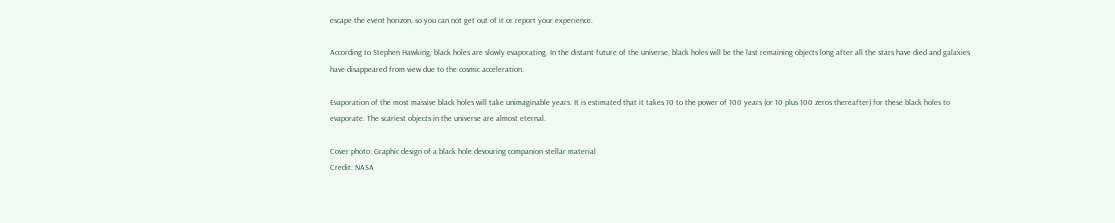escape the event horizon, so you can not get out of it or report your experience.

According to Stephen Hawking, black holes are slowly evaporating. In the distant future of the universe, black holes will be the last remaining objects long after all the stars have died and galaxies have disappeared from view due to the cosmic acceleration.

Evaporation of the most massive black holes will take unimaginable years. It is estimated that it takes 10 to the power of 100 years (or 10 plus 100 zeros thereafter) for these black holes to evaporate. The scariest objects in the universe are almost eternal.

Cover photo: Graphic design of a black hole devouring companion stellar material
Credit: NASA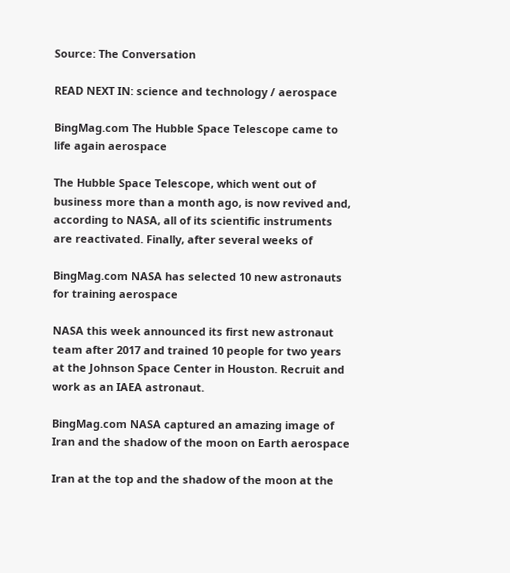Source: The Conversation

READ NEXT IN: science and technology / aerospace

BingMag.com The Hubble Space Telescope came to life again aerospace

The Hubble Space Telescope, which went out of business more than a month ago, is now revived and, according to NASA, all of its scientific instruments are reactivated. Finally, after several weeks of

BingMag.com NASA has selected 10 new astronauts for training aerospace

NASA this week announced its first new astronaut team after 2017 and trained 10 people for two years at the Johnson Space Center in Houston. Recruit and work as an IAEA astronaut.

BingMag.com NASA captured an amazing image of Iran and the shadow of the moon on Earth aerospace

Iran at the top and the shadow of the moon at the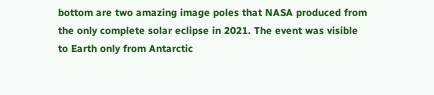bottom are two amazing image poles that NASA produced from the only complete solar eclipse in 2021. The event was visible to Earth only from Antarctic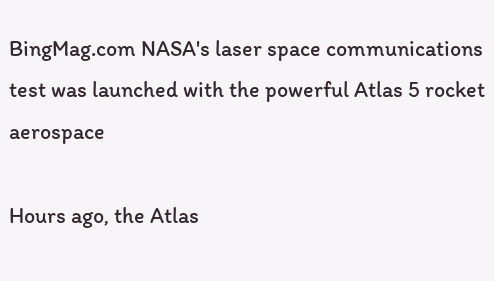BingMag.com NASA's laser space communications test was launched with the powerful Atlas 5 rocket aerospace

Hours ago, the Atlas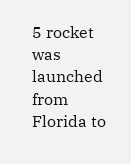5 rocket was launched from Florida to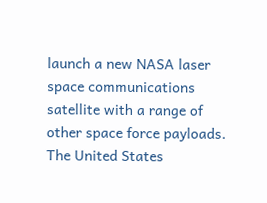launch a new NASA laser space communications satellite with a range of other space force payloads. The United States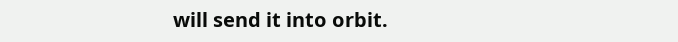will send it into orbit.